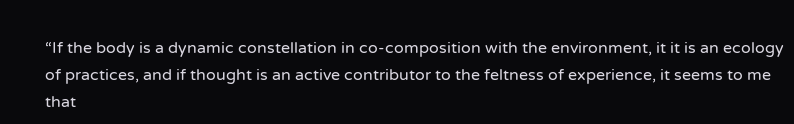“If the body is a dynamic constellation in co-composition with the environment, it it is an ecology of practices, and if thought is an active contributor to the feltness of experience, it seems to me that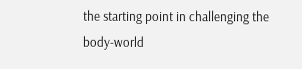the starting point in challenging the body-world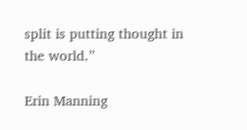split is putting thought in the world.”

Erin Manning